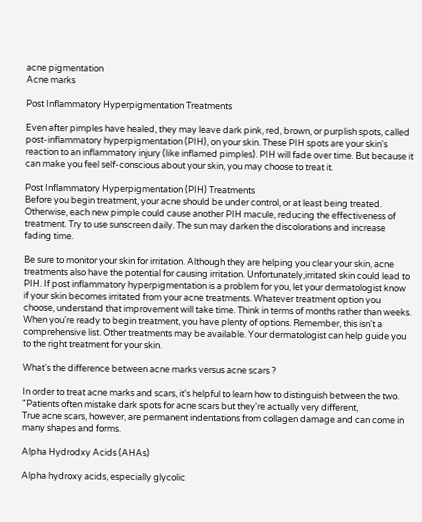acne pigmentation
Acne marks

Post Inflammatory Hyperpigmentation Treatments

Even after pimples have healed, they may leave dark pink, red, brown, or purplish spots, called post-inflammatory hyperpigmentation (PIH), on your skin. These PIH spots are your skin's reaction to an inflammatory injury (like inflamed pimples). PIH will fade over time. But because it can make you feel self-conscious about your skin, you may choose to treat it.

Post Inflammatory Hyperpigmentation (PIH) Treatments
Before you begin treatment, your acne should be under control, or at least being treated.
Otherwise, each new pimple could cause another PIH macule, reducing the effectiveness of treatment. Try to use sunscreen daily. The sun may darken the discolorations and increase fading time.

Be sure to monitor your skin for irritation. Although they are helping you clear your skin, acne treatments also have the potential for causing irritation. Unfortunately,irritated skin could lead to PIH. If post inflammatory hyperpigmentation is a problem for you, let your dermatologist know if your skin becomes irritated from your acne treatments. Whatever treatment option you choose, understand that improvement will take time. Think in terms of months rather than weeks.
When you're ready to begin treatment, you have plenty of options. Remember, this isn't a comprehensive list. Other treatments may be available. Your dermatologist can help guide you to the right treatment for your skin.

What's the difference between acne marks versus acne scars ?

In order to treat acne marks and scars, it's helpful to learn how to distinguish between the two. "Patients often mistake dark spots for acne scars but they're actually very different,
True acne scars, however, are permanent indentations from collagen damage and can come in many shapes and forms.

Alpha Hydrodxy Acids (AHAs)

Alpha hydroxy acids, especially glycolic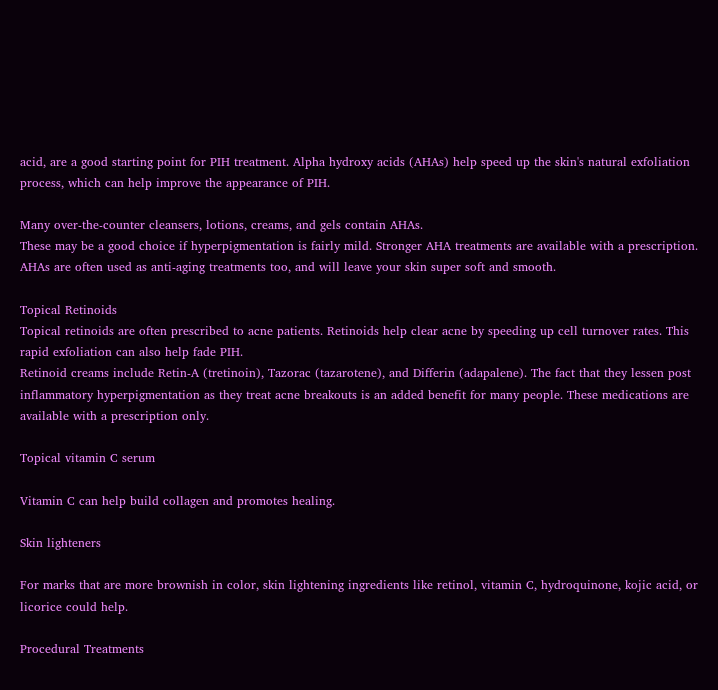acid, are a good starting point for PIH treatment. Alpha hydroxy acids (AHAs) help speed up the skin's natural exfoliation process, which can help improve the appearance of PIH.

Many over-the-counter cleansers, lotions, creams, and gels contain AHAs.
These may be a good choice if hyperpigmentation is fairly mild. Stronger AHA treatments are available with a prescription. AHAs are often used as anti-aging treatments too, and will leave your skin super soft and smooth.

Topical Retinoids
Topical retinoids are often prescribed to acne patients. Retinoids help clear acne by speeding up cell turnover rates. This rapid exfoliation can also help fade PIH.
Retinoid creams include Retin-A (tretinoin), Tazorac (tazarotene), and Differin (adapalene). The fact that they lessen post inflammatory hyperpigmentation as they treat acne breakouts is an added benefit for many people. These medications are available with a prescription only.

Topical vitamin C serum

Vitamin C can help build collagen and promotes healing.

Skin lighteners

For marks that are more brownish in color, skin lightening ingredients like retinol, vitamin C, hydroquinone, kojic acid, or licorice could help.

Procedural Treatments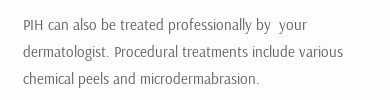PIH can also be treated professionally by  your dermatologist. Procedural treatments include various chemical peels and microdermabrasion.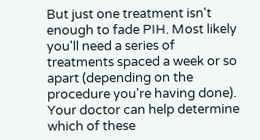But just one treatment isn't enough to fade PIH. Most likely you'll need a series of treatments spaced a week or so apart (depending on the procedure you're having done). Your doctor can help determine which of these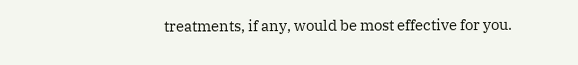treatments, if any, would be most effective for you.